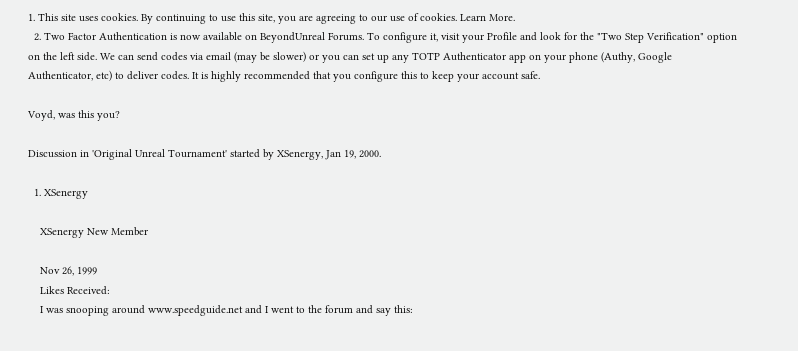1. This site uses cookies. By continuing to use this site, you are agreeing to our use of cookies. Learn More.
  2. Two Factor Authentication is now available on BeyondUnreal Forums. To configure it, visit your Profile and look for the "Two Step Verification" option on the left side. We can send codes via email (may be slower) or you can set up any TOTP Authenticator app on your phone (Authy, Google Authenticator, etc) to deliver codes. It is highly recommended that you configure this to keep your account safe.

Voyd, was this you?

Discussion in 'Original Unreal Tournament' started by XSenergy, Jan 19, 2000.

  1. XSenergy

    XSenergy New Member

    Nov 26, 1999
    Likes Received:
    I was snooping around www.speedguide.net and I went to the forum and say this: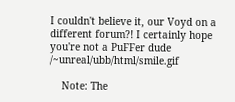I couldn't believe it, our Voyd on a different forum?! I certainly hope you're not a PuFFer dude /~unreal/ubb/html/smile.gif

    Note: The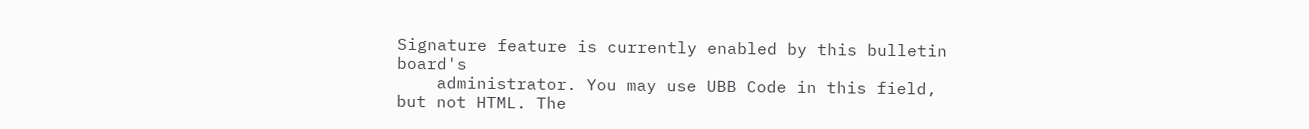Signature feature is currently enabled by this bulletin board's
    administrator. You may use UBB Code in this field, but not HTML. The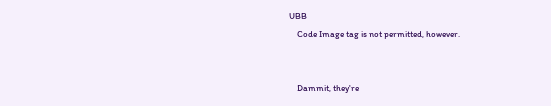UBB
    Code Image tag is not permitted, however.


    Dammit, they're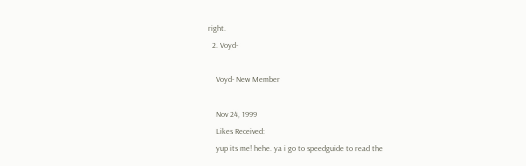right.
  2. Voyd-

    Voyd- New Member

    Nov 24, 1999
    Likes Received:
    yup its me! hehe. ya i go to speedguide to read the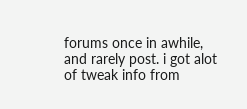forums once in awhile, and rarely post. i got alot of tweak info from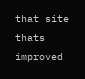that site thats improved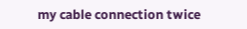my cable connection twice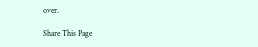over.

Share This Page